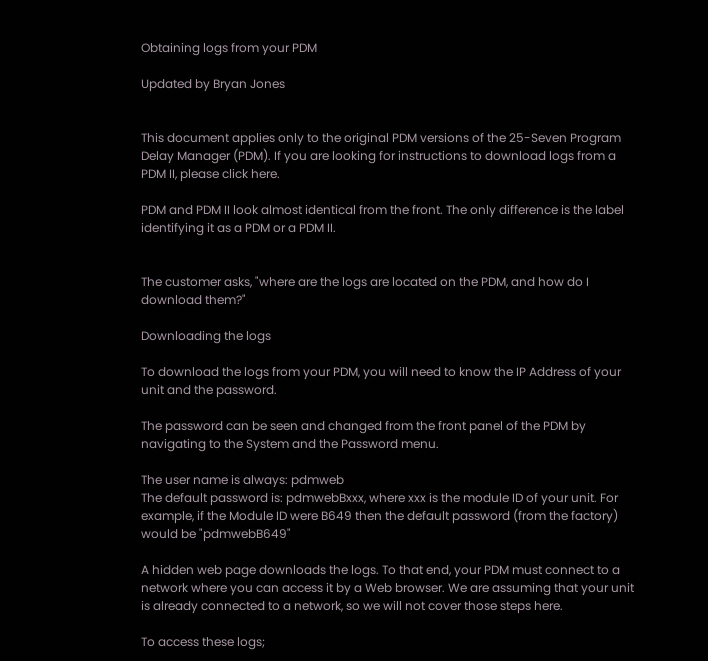Obtaining logs from your PDM

Updated by Bryan Jones


This document applies only to the original PDM versions of the 25-Seven Program Delay Manager (PDM). If you are looking for instructions to download logs from a PDM II, please click here.

PDM and PDM II look almost identical from the front. The only difference is the label identifying it as a PDM or a PDM II.


The customer asks, "where are the logs are located on the PDM, and how do I download them?"

Downloading the logs

To download the logs from your PDM, you will need to know the IP Address of your unit and the password.

The password can be seen and changed from the front panel of the PDM by navigating to the System and the Password menu.

The user name is always: pdmweb
The default password is: pdmwebBxxx, where xxx is the module ID of your unit. For example, if the Module ID were B649 then the default password (from the factory) would be "pdmwebB649"

A hidden web page downloads the logs. To that end, your PDM must connect to a network where you can access it by a Web browser. We are assuming that your unit is already connected to a network, so we will not cover those steps here.

To access these logs;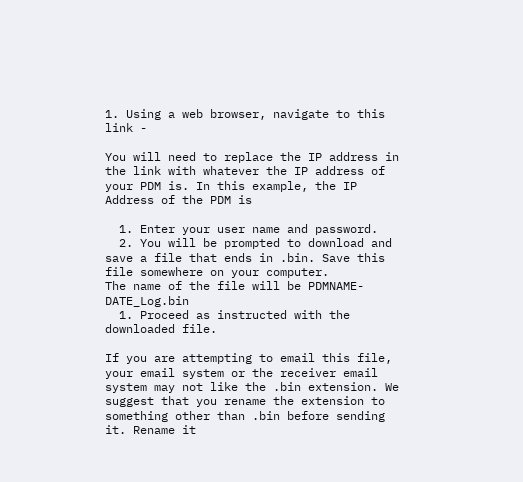1. Using a web browser, navigate to this link -

You will need to replace the IP address in the link with whatever the IP address of your PDM is. In this example, the IP Address of the PDM is

  1. Enter your user name and password.
  2. You will be prompted to download and save a file that ends in .bin. Save this file somewhere on your computer.
The name of the file will be PDMNAME-DATE_Log.bin
  1. Proceed as instructed with the downloaded file.

If you are attempting to email this file, your email system or the receiver email system may not like the .bin extension. We suggest that you rename the extension to something other than .bin before sending it. Rename it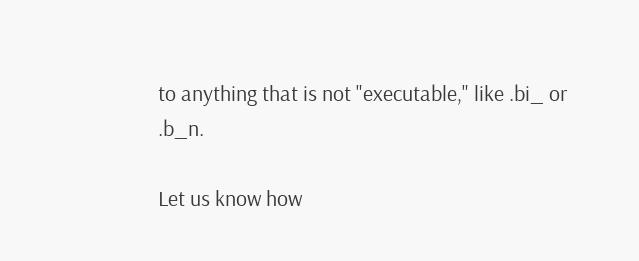to anything that is not "executable," like .bi_ or .b_n.

Let us know how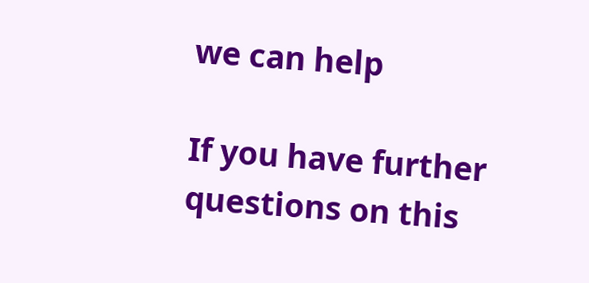we can help

If you have further questions on this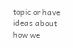topic or have ideas about how we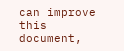can improve this document,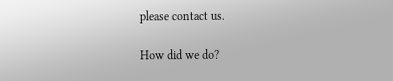please contact us.

How did we do?